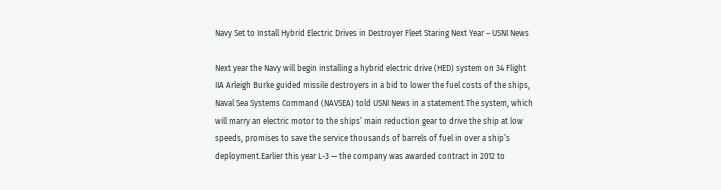Navy Set to Install Hybrid Electric Drives in Destroyer Fleet Staring Next Year – USNI News

Next year the Navy will begin installing a hybrid electric drive (HED) system on 34 Flight IIA Arleigh Burke guided missile destroyers in a bid to lower the fuel costs of the ships, Naval Sea Systems Command (NAVSEA) told USNI News in a statement.The system, which will marry an electric motor to the ships’ main reduction gear to drive the ship at low speeds, promises to save the service thousands of barrels of fuel in over a ship’s deployment.Earlier this year L-3 — the company was awarded contract in 2012 to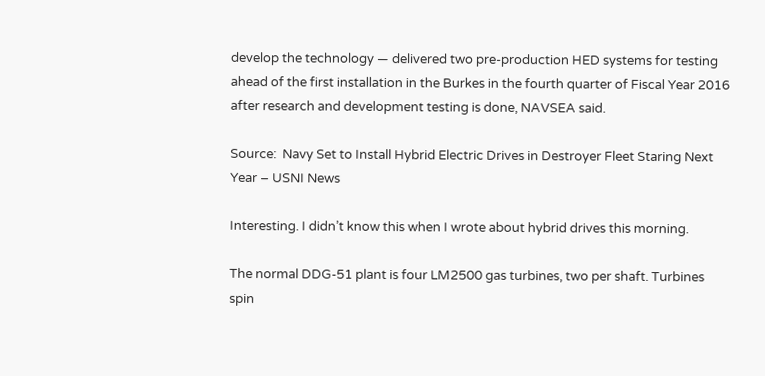develop the technology — delivered two pre-production HED systems for testing ahead of the first installation in the Burkes in the fourth quarter of Fiscal Year 2016 after research and development testing is done, NAVSEA said.

Source:  Navy Set to Install Hybrid Electric Drives in Destroyer Fleet Staring Next Year – USNI News

Interesting. I didn’t know this when I wrote about hybrid drives this morning.

The normal DDG-51 plant is four LM2500 gas turbines, two per shaft. Turbines spin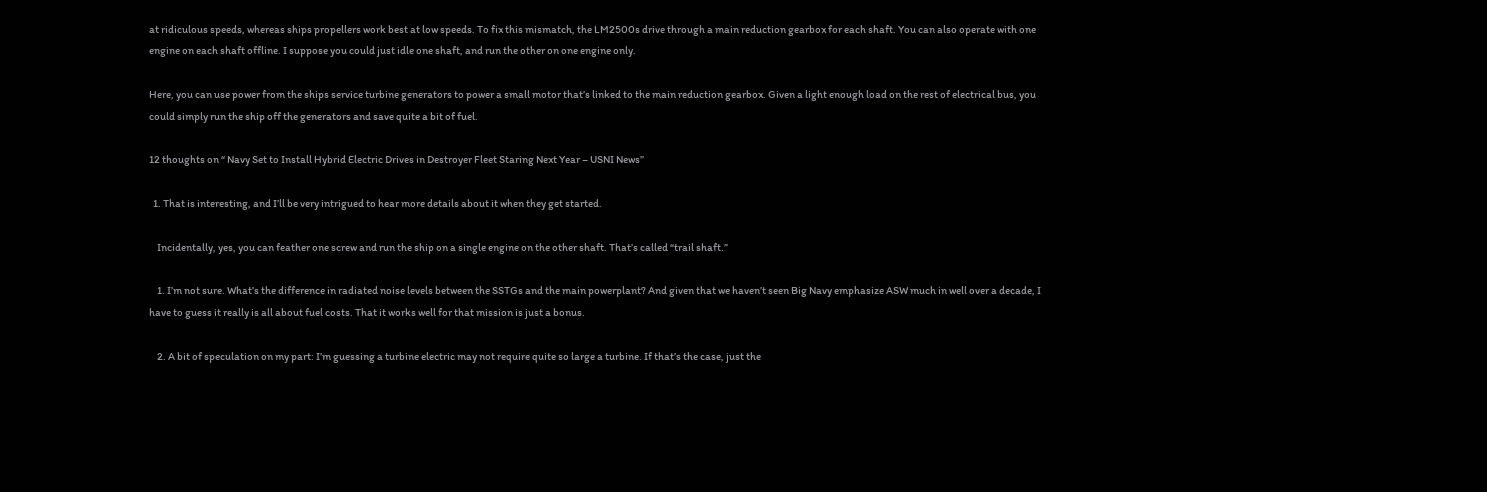at ridiculous speeds, whereas ships propellers work best at low speeds. To fix this mismatch, the LM2500s drive through a main reduction gearbox for each shaft. You can also operate with one engine on each shaft offline. I suppose you could just idle one shaft, and run the other on one engine only.

Here, you can use power from the ships service turbine generators to power a small motor that’s linked to the main reduction gearbox. Given a light enough load on the rest of electrical bus, you could simply run the ship off the generators and save quite a bit of fuel.

12 thoughts on “ Navy Set to Install Hybrid Electric Drives in Destroyer Fleet Staring Next Year – USNI News”

  1. That is interesting, and I’ll be very intrigued to hear more details about it when they get started.

    Incidentally, yes, you can feather one screw and run the ship on a single engine on the other shaft. That’s called “trail shaft.”

    1. I’m not sure. What’s the difference in radiated noise levels between the SSTGs and the main powerplant? And given that we haven’t seen Big Navy emphasize ASW much in well over a decade, I have to guess it really is all about fuel costs. That it works well for that mission is just a bonus.

    2. A bit of speculation on my part: I’m guessing a turbine electric may not require quite so large a turbine. If that’s the case, just the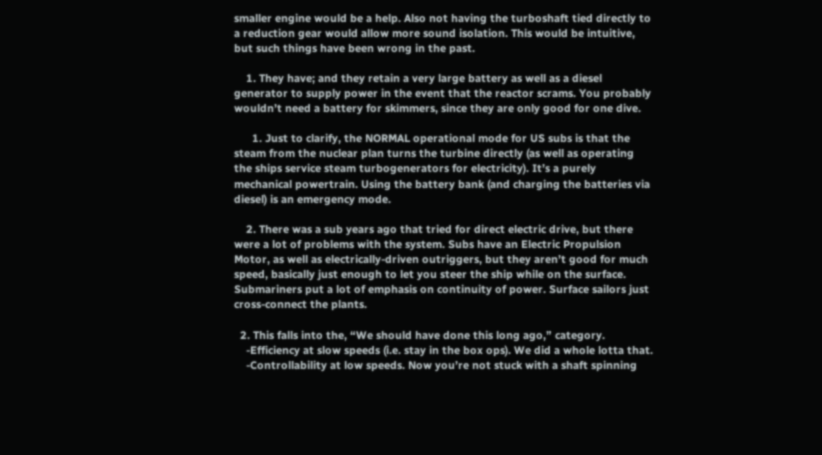smaller engine would be a help. Also not having the turboshaft tied directly to a reduction gear would allow more sound isolation. This would be intuitive, but such things have been wrong in the past.

    1. They have; and they retain a very large battery as well as a diesel generator to supply power in the event that the reactor scrams. You probably wouldn’t need a battery for skimmers, since they are only good for one dive.

      1. Just to clarify, the NORMAL operational mode for US subs is that the steam from the nuclear plan turns the turbine directly (as well as operating the ships service steam turbogenerators for electricity). It’s a purely mechanical powertrain. Using the battery bank (and charging the batteries via diesel) is an emergency mode.

    2. There was a sub years ago that tried for direct electric drive, but there were a lot of problems with the system. Subs have an Electric Propulsion Motor, as well as electrically-driven outriggers, but they aren’t good for much speed, basically just enough to let you steer the ship while on the surface. Submariners put a lot of emphasis on continuity of power. Surface sailors just cross-connect the plants.

  2. This falls into the, “We should have done this long ago,” category.
    -Efficiency at slow speeds (i.e. stay in the box ops). We did a whole lotta that.
    -Controllability at low speeds. Now you’re not stuck with a shaft spinning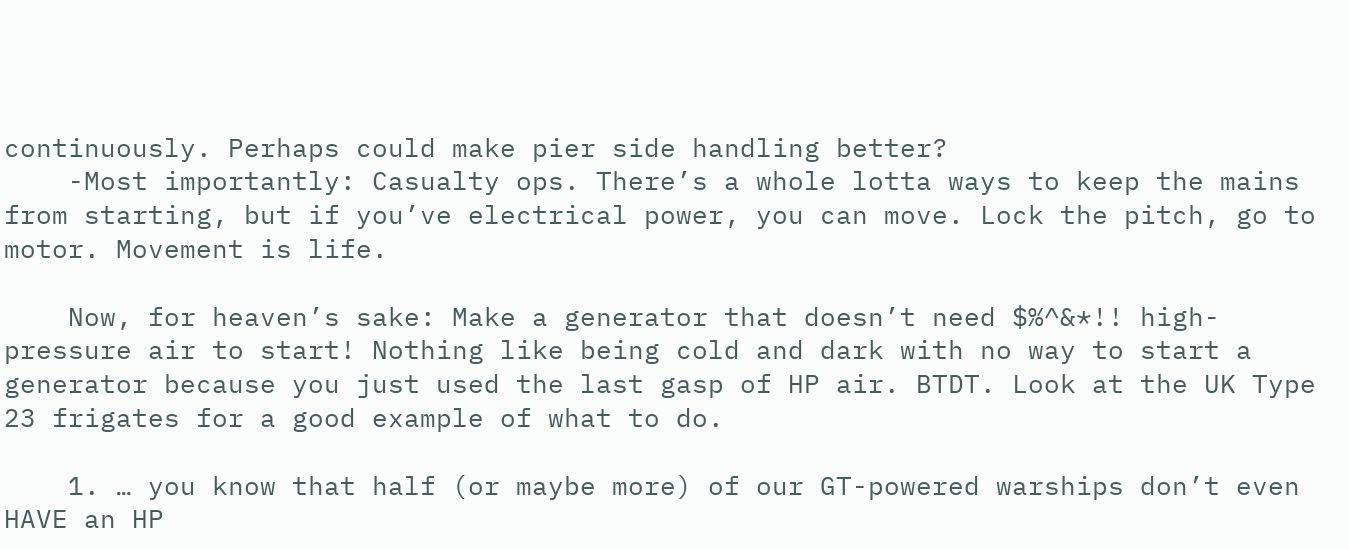continuously. Perhaps could make pier side handling better?
    -Most importantly: Casualty ops. There’s a whole lotta ways to keep the mains from starting, but if you’ve electrical power, you can move. Lock the pitch, go to motor. Movement is life.

    Now, for heaven’s sake: Make a generator that doesn’t need $%^&*!! high-pressure air to start! Nothing like being cold and dark with no way to start a generator because you just used the last gasp of HP air. BTDT. Look at the UK Type 23 frigates for a good example of what to do.

    1. … you know that half (or maybe more) of our GT-powered warships don’t even HAVE an HP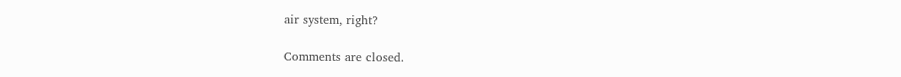air system, right?

Comments are closed.